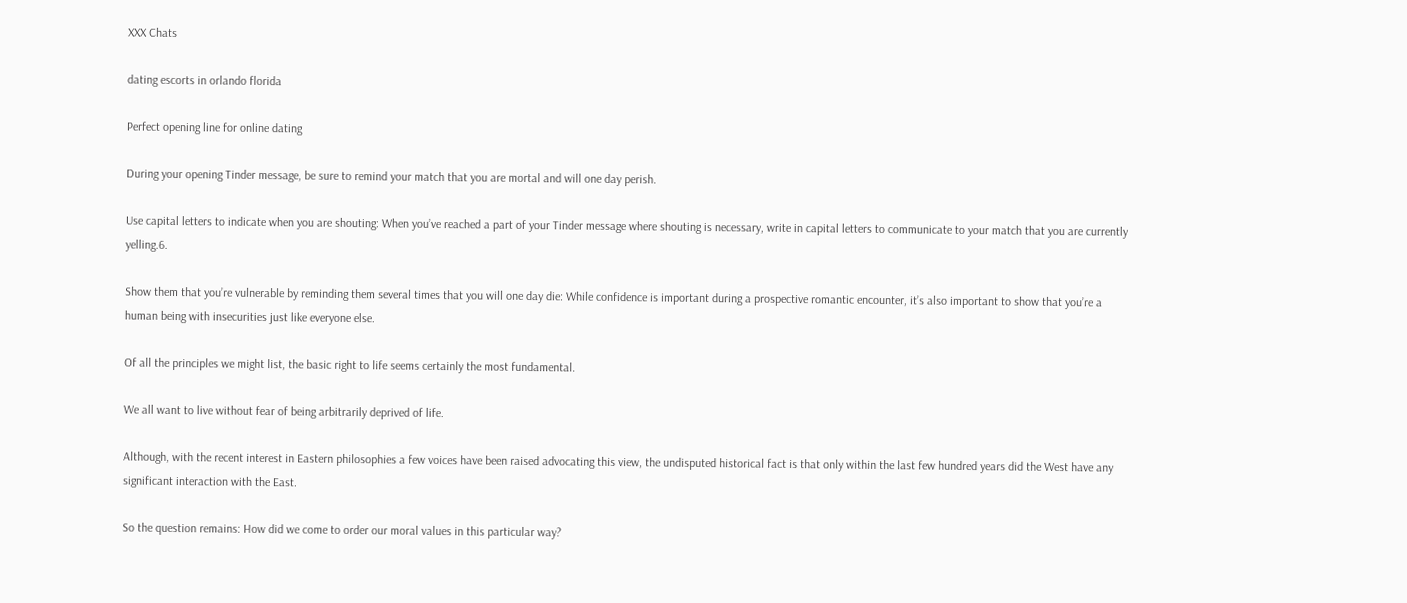XXX Chats

dating escorts in orlando florida

Perfect opening line for online dating

During your opening Tinder message, be sure to remind your match that you are mortal and will one day perish.

Use capital letters to indicate when you are shouting: When you’ve reached a part of your Tinder message where shouting is necessary, write in capital letters to communicate to your match that you are currently yelling.6.

Show them that you’re vulnerable by reminding them several times that you will one day die: While confidence is important during a prospective romantic encounter, it’s also important to show that you’re a human being with insecurities just like everyone else.

Of all the principles we might list, the basic right to life seems certainly the most fundamental.

We all want to live without fear of being arbitrarily deprived of life.

Although, with the recent interest in Eastern philosophies a few voices have been raised advocating this view, the undisputed historical fact is that only within the last few hundred years did the West have any significant interaction with the East.

So the question remains: How did we come to order our moral values in this particular way?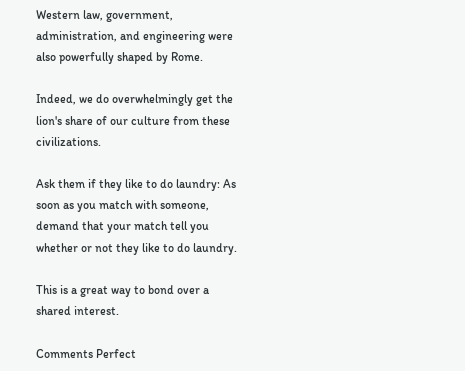Western law, government, administration, and engineering were also powerfully shaped by Rome.

Indeed, we do overwhelmingly get the lion's share of our culture from these civilizations.

Ask them if they like to do laundry: As soon as you match with someone, demand that your match tell you whether or not they like to do laundry.

This is a great way to bond over a shared interest.

Comments Perfect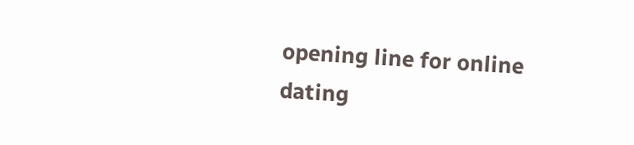opening line for online dating